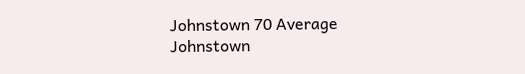Johnstown 70 Average
Johnstown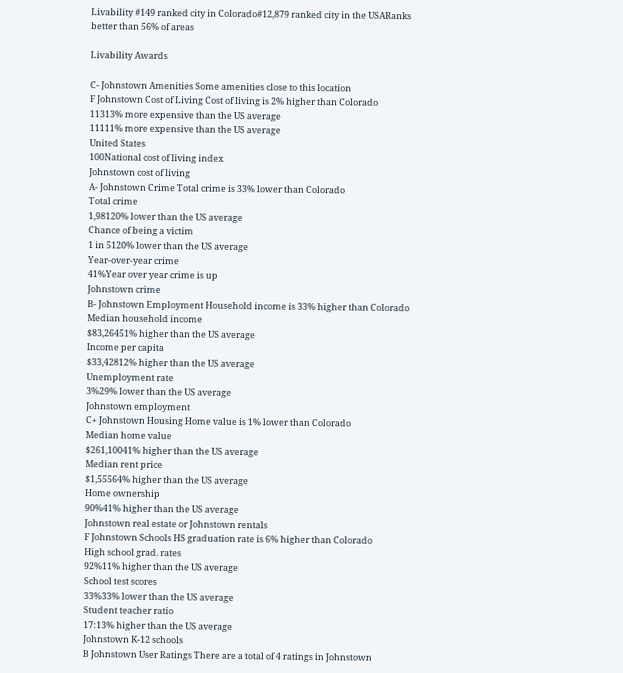Livability #149 ranked city in Colorado#12,879 ranked city in the USARanks better than 56% of areas

Livability Awards

C- Johnstown Amenities Some amenities close to this location
F Johnstown Cost of Living Cost of living is 2% higher than Colorado
11313% more expensive than the US average
11111% more expensive than the US average
United States
100National cost of living index
Johnstown cost of living
A- Johnstown Crime Total crime is 33% lower than Colorado
Total crime
1,98120% lower than the US average
Chance of being a victim
1 in 5120% lower than the US average
Year-over-year crime
41%Year over year crime is up
Johnstown crime
B- Johnstown Employment Household income is 33% higher than Colorado
Median household income
$83,26451% higher than the US average
Income per capita
$33,42812% higher than the US average
Unemployment rate
3%29% lower than the US average
Johnstown employment
C+ Johnstown Housing Home value is 1% lower than Colorado
Median home value
$261,10041% higher than the US average
Median rent price
$1,55564% higher than the US average
Home ownership
90%41% higher than the US average
Johnstown real estate or Johnstown rentals
F Johnstown Schools HS graduation rate is 6% higher than Colorado
High school grad. rates
92%11% higher than the US average
School test scores
33%33% lower than the US average
Student teacher ratio
17:13% higher than the US average
Johnstown K-12 schools
B Johnstown User Ratings There are a total of 4 ratings in Johnstown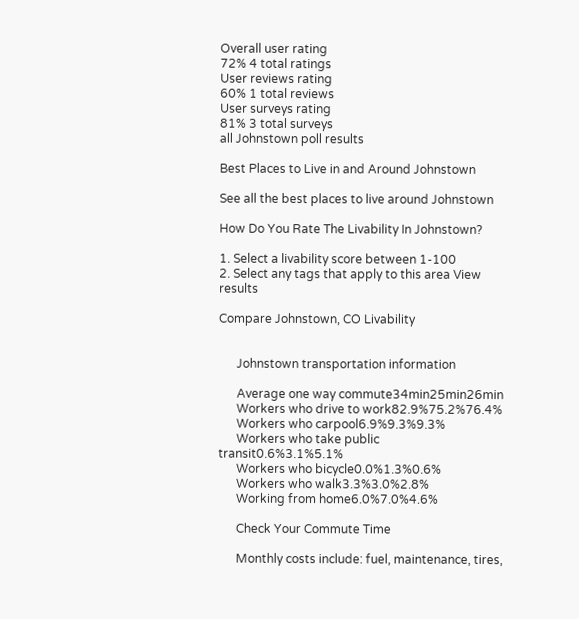Overall user rating
72% 4 total ratings
User reviews rating
60% 1 total reviews
User surveys rating
81% 3 total surveys
all Johnstown poll results

Best Places to Live in and Around Johnstown

See all the best places to live around Johnstown

How Do You Rate The Livability In Johnstown?

1. Select a livability score between 1-100
2. Select any tags that apply to this area View results

Compare Johnstown, CO Livability


      Johnstown transportation information

      Average one way commute34min25min26min
      Workers who drive to work82.9%75.2%76.4%
      Workers who carpool6.9%9.3%9.3%
      Workers who take public transit0.6%3.1%5.1%
      Workers who bicycle0.0%1.3%0.6%
      Workers who walk3.3%3.0%2.8%
      Working from home6.0%7.0%4.6%

      Check Your Commute Time

      Monthly costs include: fuel, maintenance, tires,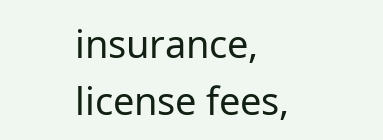insurance, license fees,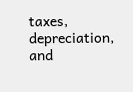taxes, depreciation, and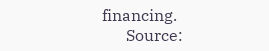financing.
      Source: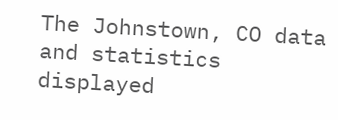The Johnstown, CO data and statistics displayed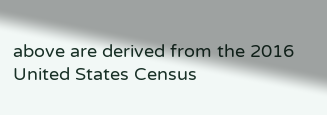above are derived from the 2016 United States Census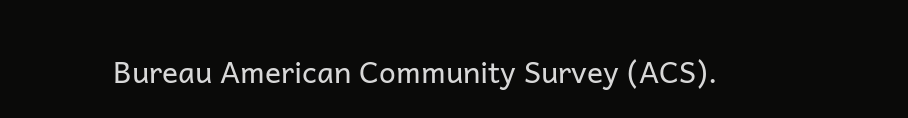Bureau American Community Survey (ACS).